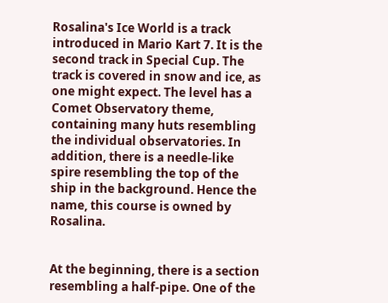Rosalina's Ice World is a track introduced in Mario Kart 7. It is the second track in Special Cup. The track is covered in snow and ice, as one might expect. The level has a Comet Observatory theme, containing many huts resembling the individual observatories. In addition, there is a needle-like spire resembling the top of the ship in the background. Hence the name, this course is owned by Rosalina.


At the beginning, there is a section resembling a half-pipe. One of the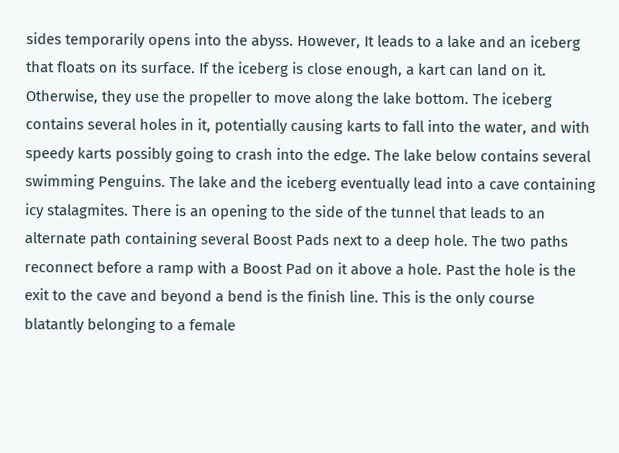sides temporarily opens into the abyss. However, It leads to a lake and an iceberg that floats on its surface. If the iceberg is close enough, a kart can land on it. Otherwise, they use the propeller to move along the lake bottom. The iceberg contains several holes in it, potentially causing karts to fall into the water, and with speedy karts possibly going to crash into the edge. The lake below contains several swimming Penguins. The lake and the iceberg eventually lead into a cave containing icy stalagmites. There is an opening to the side of the tunnel that leads to an alternate path containing several Boost Pads next to a deep hole. The two paths reconnect before a ramp with a Boost Pad on it above a hole. Past the hole is the exit to the cave and beyond a bend is the finish line. This is the only course blatantly belonging to a female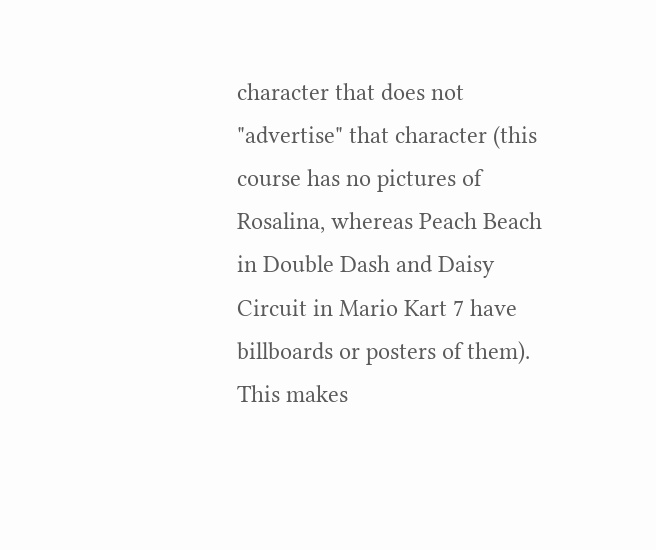character that does not "advertise" that character (this course has no pictures of Rosalina, whereas Peach Beach in Double Dash and Daisy Circuit in Mario Kart 7 have billboards or posters of them). This makes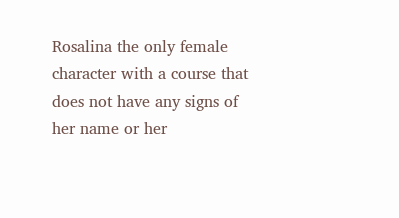Rosalina the only female character with a course that does not have any signs of her name or her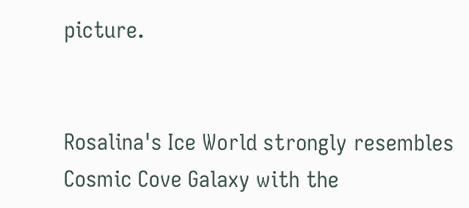picture.


Rosalina's Ice World strongly resembles Cosmic Cove Galaxy with the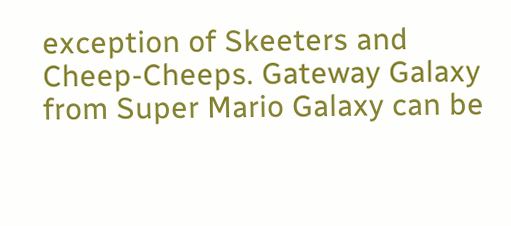exception of Skeeters and Cheep-Cheeps. Gateway Galaxy from Super Mario Galaxy can be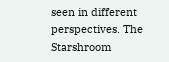seen in different perspectives. The Starshroom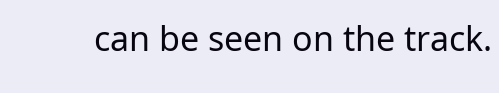can be seen on the track.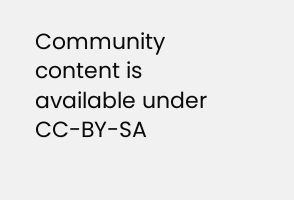Community content is available under CC-BY-SA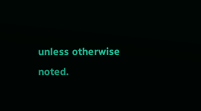unless otherwise noted.